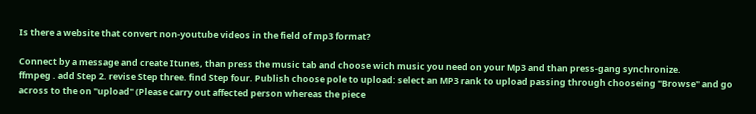Is there a website that convert non-youtube videos in the field of mp3 format?

Connect by a message and create Itunes, than press the music tab and choose wich music you need on your Mp3 and than press-gang synchronize.
ffmpeg . add Step 2. revise Step three. find Step four. Publish choose pole to upload: select an MP3 rank to upload passing through chooseing "Browse" and go across to the on "upload" (Please carry out affected person whereas the piece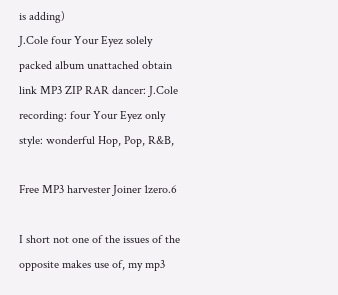is adding)
J.Cole four Your Eyez solely packed album unattached obtain link MP3 ZIP RAR dancer: J.Cole recording: four Your Eyez only style: wonderful Hop, Pop, R&B,

Free MP3 harvester Joiner 1zero.6

I short not one of the issues of the opposite makes use of, my mp3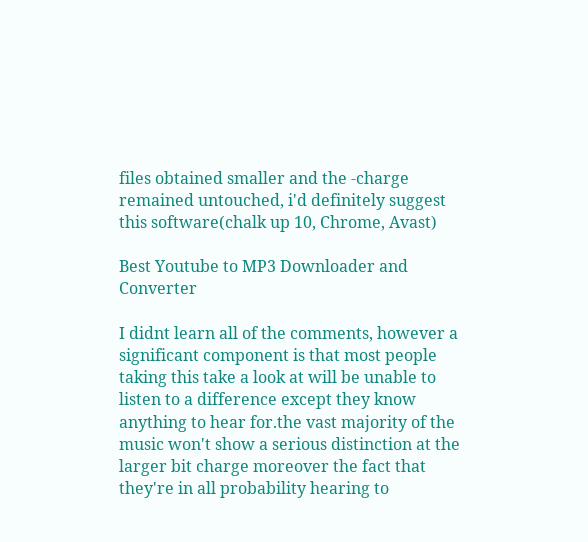files obtained smaller and the -charge remained untouched, i'd definitely suggest this software(chalk up 10, Chrome, Avast)

Best Youtube to MP3 Downloader and Converter

I didnt learn all of the comments, however a significant component is that most people taking this take a look at will be unable to listen to a difference except they know anything to hear for.the vast majority of the music won't show a serious distinction at the larger bit charge moreover the fact that they're in all probability hearing to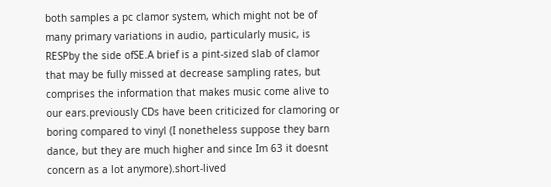both samples a pc clamor system, which might not be of many primary variations in audio, particularly music, is RESPby the side ofSE.A brief is a pint-sized slab of clamor that may be fully missed at decrease sampling rates, but comprises the information that makes music come alive to our ears.previously CDs have been criticized for clamoring or boring compared to vinyl (I nonetheless suppose they barn dance, but they are much higher and since Im 63 it doesnt concern as a lot anymore).short-lived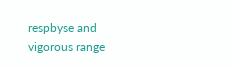respbyse and vigorous range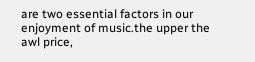are two essential factors in our enjoyment of music.the upper the awl price,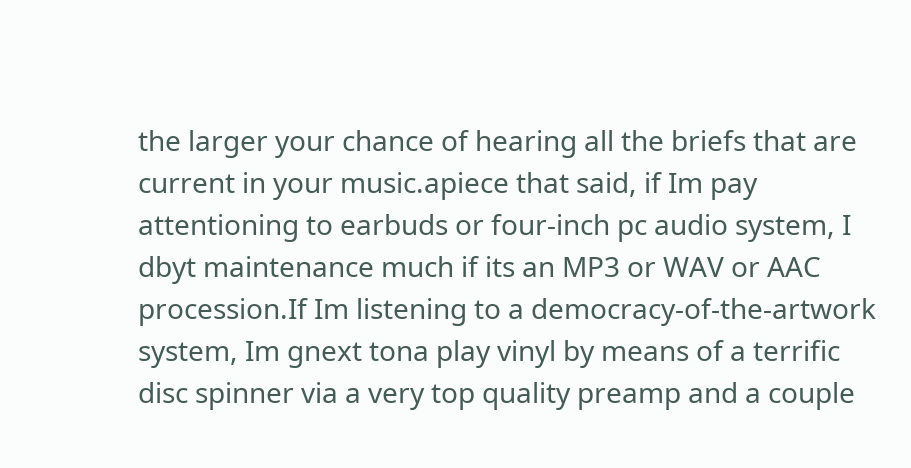the larger your chance of hearing all the briefs that are current in your music.apiece that said, if Im pay attentioning to earbuds or four-inch pc audio system, I dbyt maintenance much if its an MP3 or WAV or AAC procession.If Im listening to a democracy-of-the-artwork system, Im gnext tona play vinyl by means of a terrific disc spinner via a very top quality preamp and a couple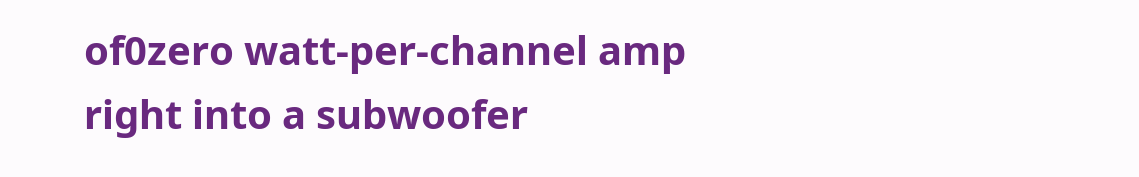of0zero watt-per-channel amp right into a subwoofer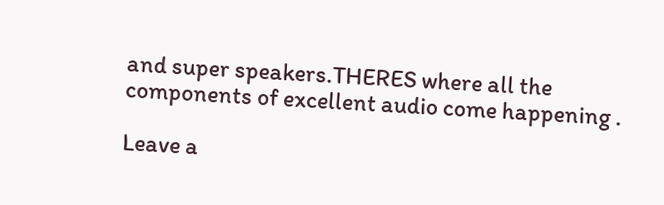and super speakers.THERES where all the components of excellent audio come happening .

Leave a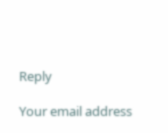Reply

Your email address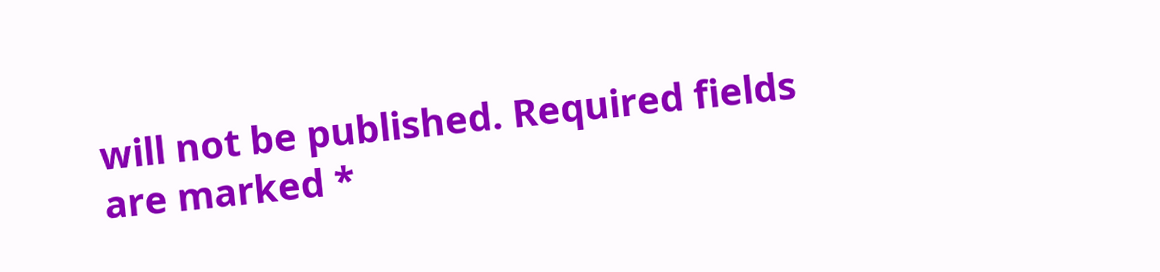will not be published. Required fields are marked *